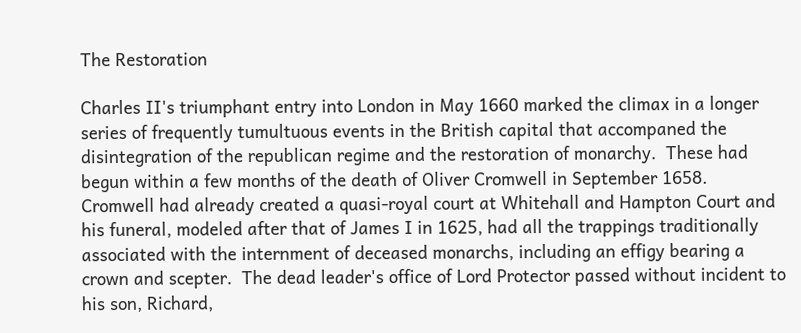The Restoration

Charles II's triumphant entry into London in May 1660 marked the climax in a longer series of frequently tumultuous events in the British capital that accompaned the disintegration of the republican regime and the restoration of monarchy.  These had begun within a few months of the death of Oliver Cromwell in September 1658.  Cromwell had already created a quasi-royal court at Whitehall and Hampton Court and his funeral, modeled after that of James I in 1625, had all the trappings traditionally associated with the internment of deceased monarchs, including an effigy bearing a crown and scepter.  The dead leader's office of Lord Protector passed without incident to his son, Richard,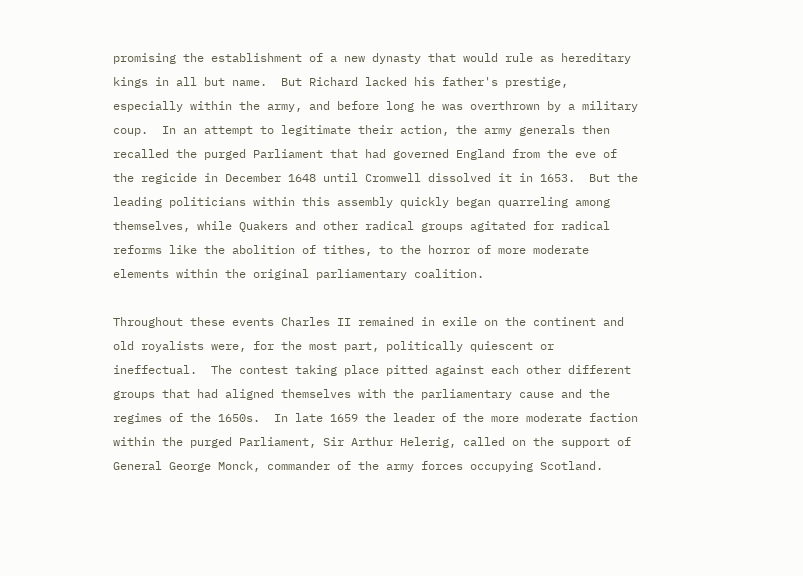promising the establishment of a new dynasty that would rule as hereditary kings in all but name.  But Richard lacked his father's prestige, especially within the army, and before long he was overthrown by a military coup.  In an attempt to legitimate their action, the army generals then recalled the purged Parliament that had governed England from the eve of the regicide in December 1648 until Cromwell dissolved it in 1653.  But the leading politicians within this assembly quickly began quarreling among themselves, while Quakers and other radical groups agitated for radical reforms like the abolition of tithes, to the horror of more moderate elements within the original parliamentary coalition.

Throughout these events Charles II remained in exile on the continent and old royalists were, for the most part, politically quiescent or ineffectual.  The contest taking place pitted against each other different groups that had aligned themselves with the parliamentary cause and the regimes of the 1650s.  In late 1659 the leader of the more moderate faction within the purged Parliament, Sir Arthur Helerig, called on the support of General George Monck, commander of the army forces occupying Scotland.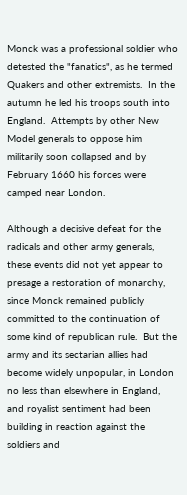Monck was a professional soldier who detested the "fanatics", as he termed Quakers and other extremists.  In the autumn he led his troops south into England.  Attempts by other New Model generals to oppose him militarily soon collapsed and by February 1660 his forces were camped near London.

Although a decisive defeat for the radicals and other army generals, these events did not yet appear to presage a restoration of monarchy, since Monck remained publicly committed to the continuation of some kind of republican rule.  But the army and its sectarian allies had become widely unpopular, in London no less than elsewhere in England, and royalist sentiment had been building in reaction against the soldiers and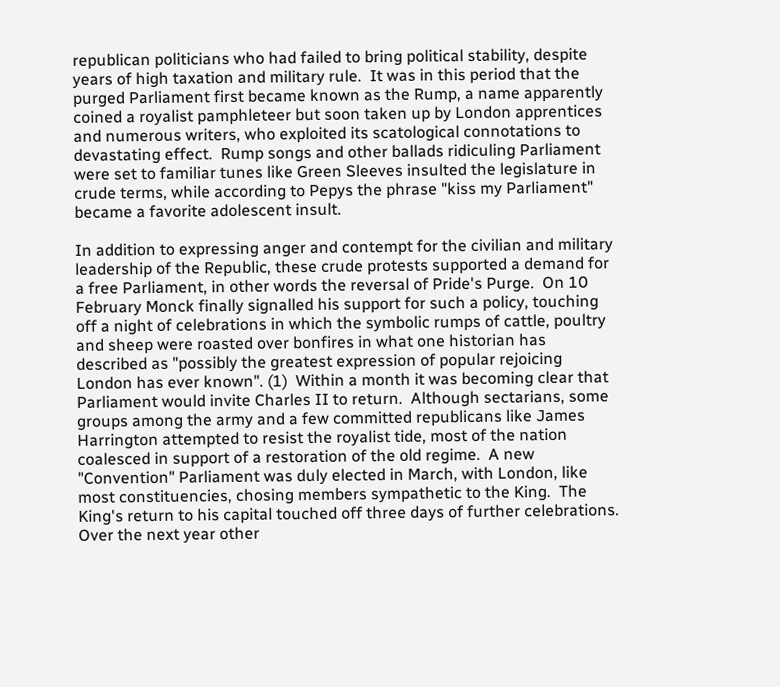republican politicians who had failed to bring political stability, despite years of high taxation and military rule.  It was in this period that the purged Parliament first became known as the Rump, a name apparently coined a royalist pamphleteer but soon taken up by London apprentices and numerous writers, who exploited its scatological connotations to devastating effect.  Rump songs and other ballads ridiculing Parliament were set to familiar tunes like Green Sleeves insulted the legislature in crude terms, while according to Pepys the phrase "kiss my Parliament" became a favorite adolescent insult.

In addition to expressing anger and contempt for the civilian and military leadership of the Republic, these crude protests supported a demand for a free Parliament, in other words the reversal of Pride's Purge.  On 10 February Monck finally signalled his support for such a policy, touching off a night of celebrations in which the symbolic rumps of cattle, poultry and sheep were roasted over bonfires in what one historian has described as "possibly the greatest expression of popular rejoicing London has ever known". (1)  Within a month it was becoming clear that Parliament would invite Charles II to return.  Although sectarians, some groups among the army and a few committed republicans like James Harrington attempted to resist the royalist tide, most of the nation coalesced in support of a restoration of the old regime.  A new "Convention" Parliament was duly elected in March, with London, like most constituencies, chosing members sympathetic to the King.  The King's return to his capital touched off three days of further celebrations.  Over the next year other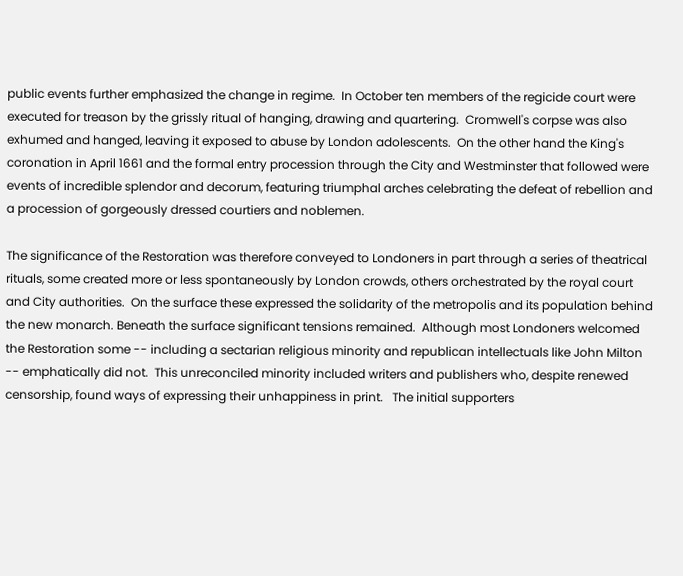public events further emphasized the change in regime.  In October ten members of the regicide court were executed for treason by the grissly ritual of hanging, drawing and quartering.  Cromwell's corpse was also exhumed and hanged, leaving it exposed to abuse by London adolescents.  On the other hand the King's coronation in April 1661 and the formal entry procession through the City and Westminster that followed were events of incredible splendor and decorum, featuring triumphal arches celebrating the defeat of rebellion and a procession of gorgeously dressed courtiers and noblemen.

The significance of the Restoration was therefore conveyed to Londoners in part through a series of theatrical rituals, some created more or less spontaneously by London crowds, others orchestrated by the royal court and City authorities.  On the surface these expressed the solidarity of the metropolis and its population behind the new monarch. Beneath the surface significant tensions remained.  Although most Londoners welcomed the Restoration some -- including a sectarian religious minority and republican intellectuals like John Milton -- emphatically did not.  This unreconciled minority included writers and publishers who, despite renewed censorship, found ways of expressing their unhappiness in print.   The initial supporters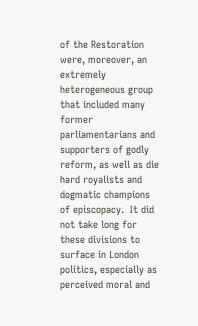of the Restoration were, moreover, an extremely heterogeneous group that included many former parliamentarians and supporters of godly reform, as well as die hard royalists and dogmatic champions of episcopacy.  It did not take long for these divisions to surface in London politics, especially as perceived moral and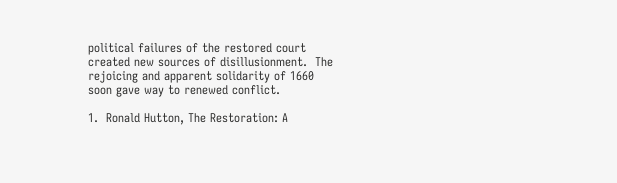political failures of the restored court created new sources of disillusionment.  The rejoicing and apparent solidarity of 1660 soon gave way to renewed conflict.

1.  Ronald Hutton, The Restoration: A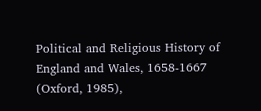Political and Religious History of England and Wales, 1658-1667 (Oxford, 1985),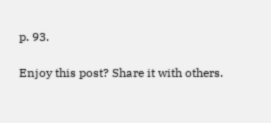p. 93.

Enjoy this post? Share it with others.